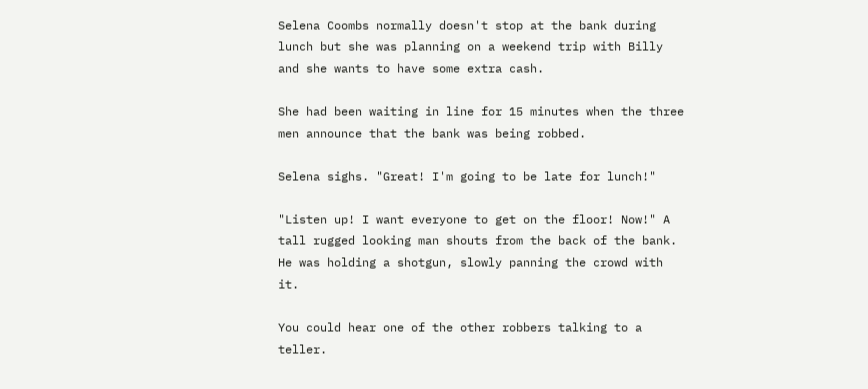Selena Coombs normally doesn't stop at the bank during lunch but she was planning on a weekend trip with Billy and she wants to have some extra cash.

She had been waiting in line for 15 minutes when the three men announce that the bank was being robbed.

Selena sighs. "Great! I'm going to be late for lunch!"

"Listen up! I want everyone to get on the floor! Now!" A tall rugged looking man shouts from the back of the bank. He was holding a shotgun, slowly panning the crowd with it.

You could hear one of the other robbers talking to a teller.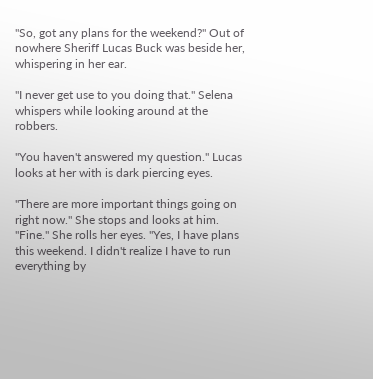"So, got any plans for the weekend?" Out of nowhere Sheriff Lucas Buck was beside her, whispering in her ear.

"I never get use to you doing that." Selena whispers while looking around at the robbers.

"You haven't answered my question." Lucas looks at her with is dark piercing eyes.

"There are more important things going on right now." She stops and looks at him. "Fine." She rolls her eyes. "Yes, I have plans this weekend. I didn't realize I have to run everything by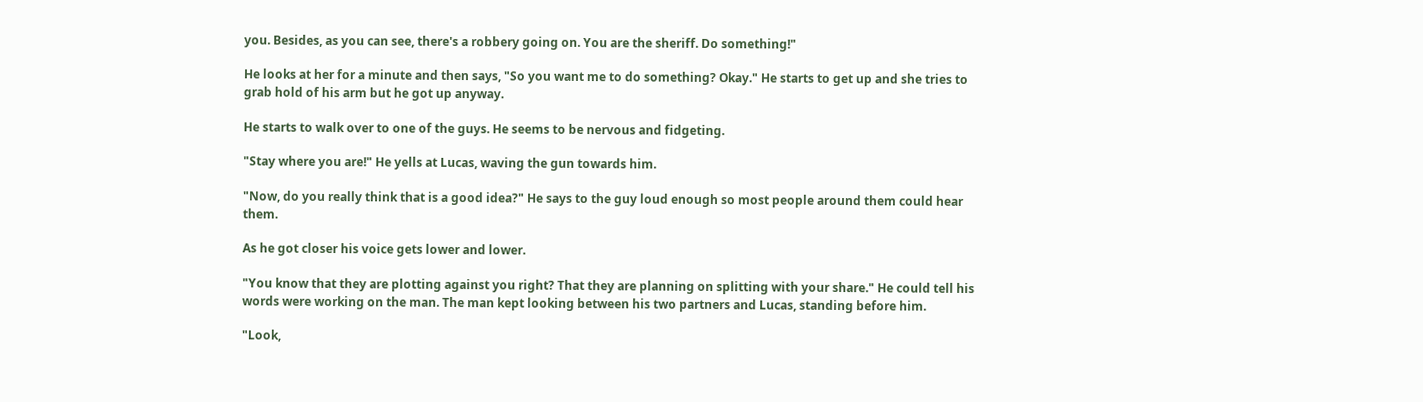you. Besides, as you can see, there's a robbery going on. You are the sheriff. Do something!"

He looks at her for a minute and then says, "So you want me to do something? Okay." He starts to get up and she tries to grab hold of his arm but he got up anyway.

He starts to walk over to one of the guys. He seems to be nervous and fidgeting.

"Stay where you are!" He yells at Lucas, waving the gun towards him.

"Now, do you really think that is a good idea?" He says to the guy loud enough so most people around them could hear them.

As he got closer his voice gets lower and lower.

"You know that they are plotting against you right? That they are planning on splitting with your share." He could tell his words were working on the man. The man kept looking between his two partners and Lucas, standing before him.

"Look,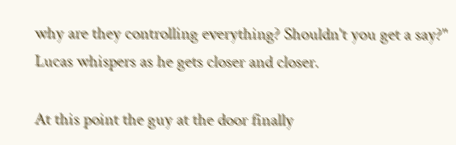why are they controlling everything? Shouldn't you get a say?" Lucas whispers as he gets closer and closer.

At this point the guy at the door finally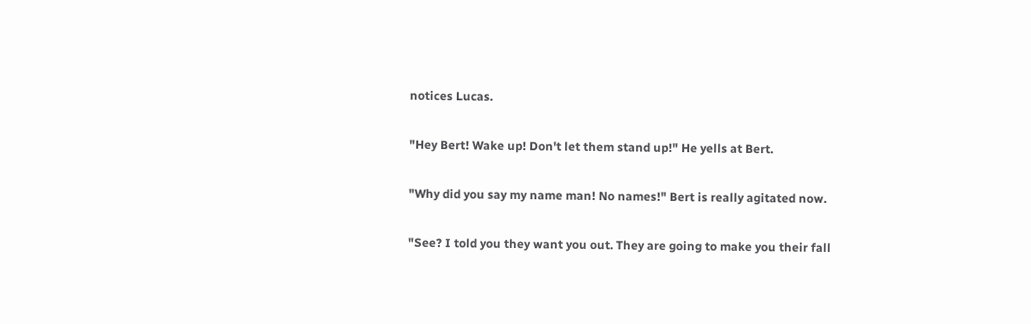notices Lucas.

"Hey Bert! Wake up! Don't let them stand up!" He yells at Bert.

"Why did you say my name man! No names!" Bert is really agitated now.

"See? I told you they want you out. They are going to make you their fall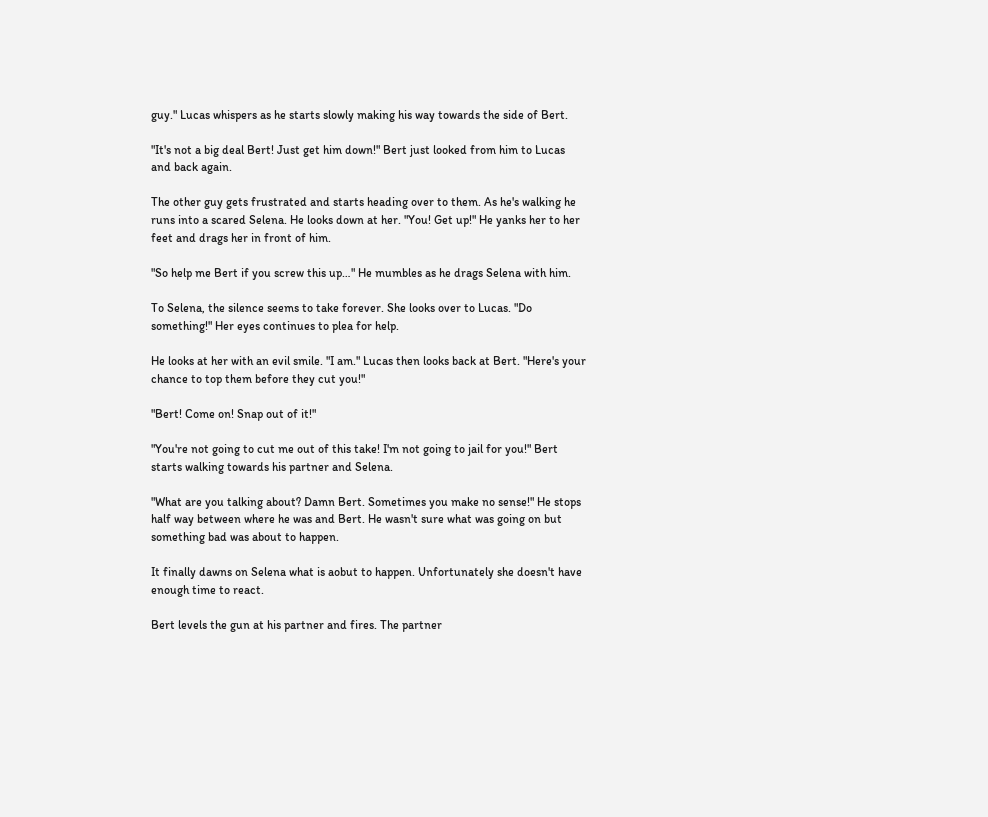guy." Lucas whispers as he starts slowly making his way towards the side of Bert.

"It's not a big deal Bert! Just get him down!" Bert just looked from him to Lucas and back again.

The other guy gets frustrated and starts heading over to them. As he's walking he runs into a scared Selena. He looks down at her. "You! Get up!" He yanks her to her feet and drags her in front of him.

"So help me Bert if you screw this up…" He mumbles as he drags Selena with him.

To Selena, the silence seems to take forever. She looks over to Lucas. "Do something!" Her eyes continues to plea for help.

He looks at her with an evil smile. "I am." Lucas then looks back at Bert. "Here's your chance to top them before they cut you!"

"Bert! Come on! Snap out of it!"

"You're not going to cut me out of this take! I'm not going to jail for you!" Bert starts walking towards his partner and Selena.

"What are you talking about? Damn Bert. Sometimes you make no sense!" He stops half way between where he was and Bert. He wasn't sure what was going on but something bad was about to happen.

It finally dawns on Selena what is aobut to happen. Unfortunately she doesn't have enough time to react.

Bert levels the gun at his partner and fires. The partner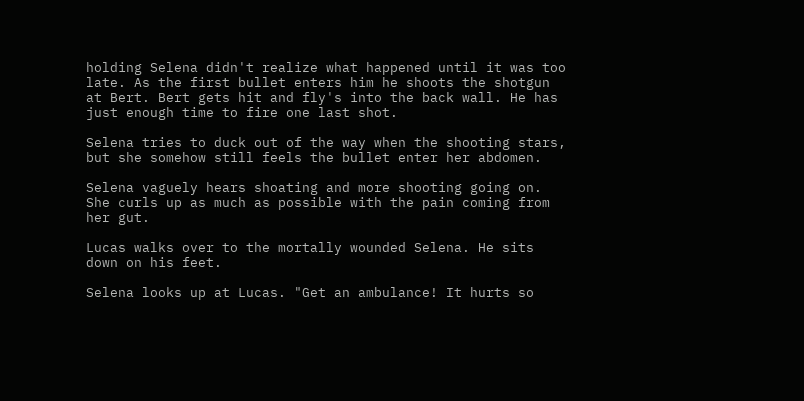holding Selena didn't realize what happened until it was too late. As the first bullet enters him he shoots the shotgun at Bert. Bert gets hit and fly's into the back wall. He has just enough time to fire one last shot.

Selena tries to duck out of the way when the shooting stars, but she somehow still feels the bullet enter her abdomen.

Selena vaguely hears shoating and more shooting going on. She curls up as much as possible with the pain coming from her gut.

Lucas walks over to the mortally wounded Selena. He sits down on his feet.

Selena looks up at Lucas. "Get an ambulance! It hurts so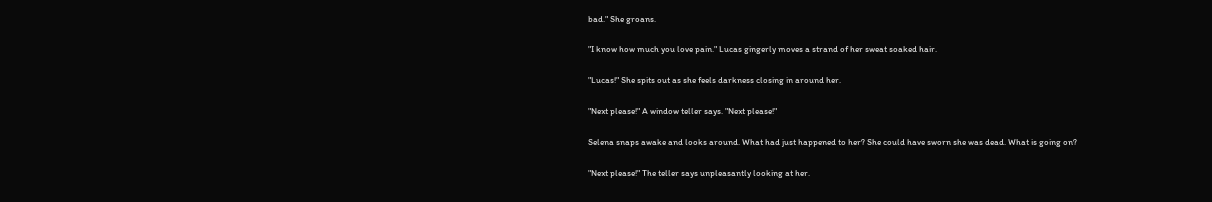bad." She groans.

"I know how much you love pain." Lucas gingerly moves a strand of her sweat soaked hair.

"Lucas!" She spits out as she feels darkness closing in around her.

"Next please!" A window teller says. "Next please!"

Selena snaps awake and looks around. What had just happened to her? She could have sworn she was dead. What is going on?

"Next please!" The teller says unpleasantly looking at her.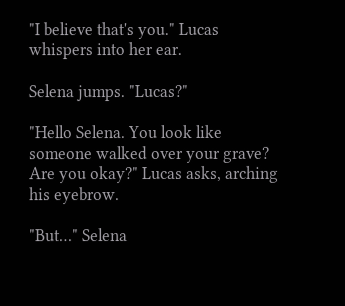"I believe that's you." Lucas whispers into her ear.

Selena jumps. "Lucas?"

"Hello Selena. You look like someone walked over your grave? Are you okay?" Lucas asks, arching his eyebrow.

"But…" Selena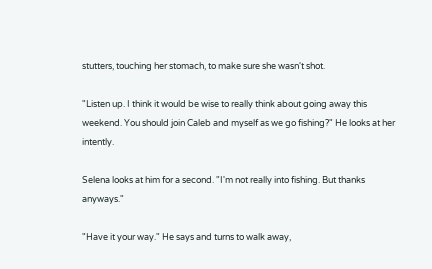stutters, touching her stomach, to make sure she wasn't shot.

"Listen up. I think it would be wise to really think about going away this weekend. You should join Caleb and myself as we go fishing?" He looks at her intently.

Selena looks at him for a second. "I'm not really into fishing. But thanks anyways."

"Have it your way." He says and turns to walk away,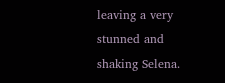leaving a very stunned and shaking Selena.